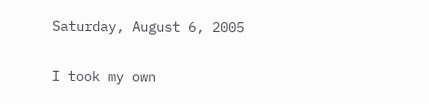Saturday, August 6, 2005

I took my own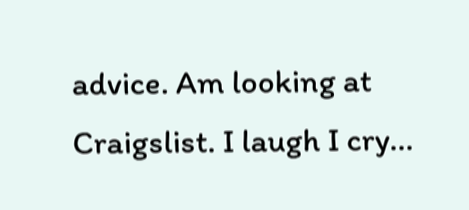advice. Am looking at Craigslist. I laugh I cry...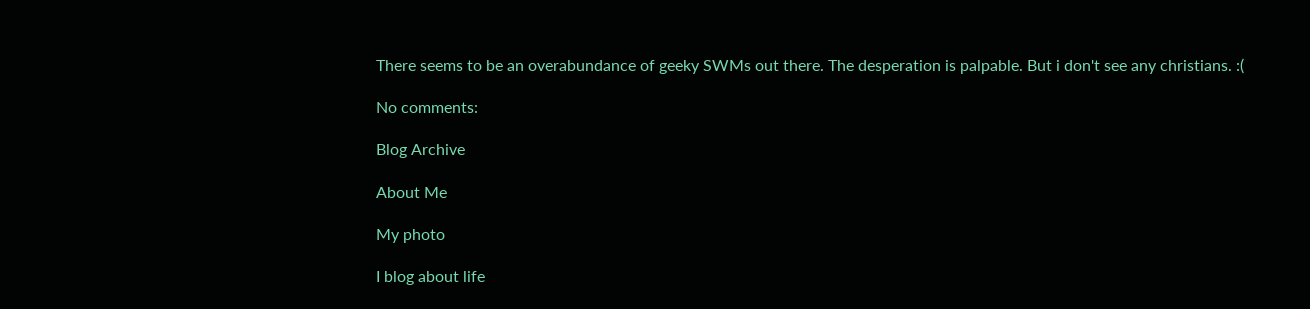There seems to be an overabundance of geeky SWMs out there. The desperation is palpable. But i don't see any christians. :(

No comments:

Blog Archive

About Me

My photo

I blog about life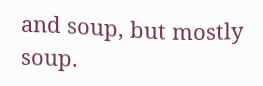and soup, but mostly soup.